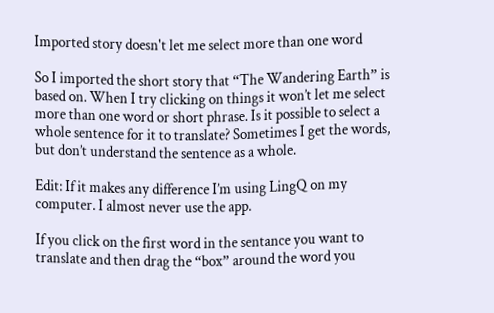Imported story doesn't let me select more than one word

So I imported the short story that “The Wandering Earth” is based on. When I try clicking on things it won’t let me select more than one word or short phrase. Is it possible to select a whole sentence for it to translate? Sometimes I get the words, but don’t understand the sentence as a whole.

Edit: If it makes any difference I’m using LingQ on my computer. I almost never use the app.

If you click on the first word in the sentance you want to translate and then drag the “box” around the word you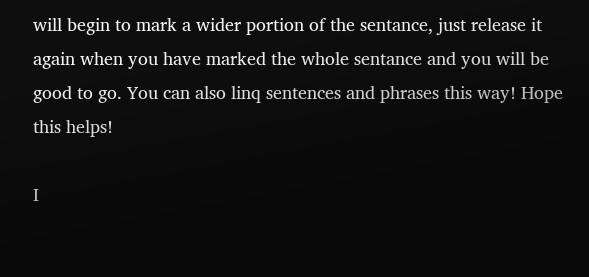will begin to mark a wider portion of the sentance, just release it again when you have marked the whole sentance and you will be good to go. You can also linq sentences and phrases this way! Hope this helps!

I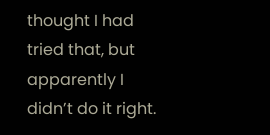thought I had tried that, but apparently I didn’t do it right.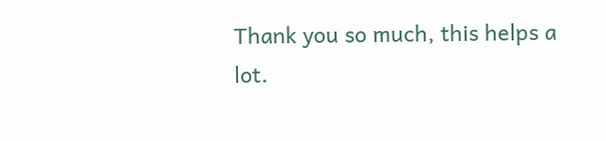Thank you so much, this helps a lot.